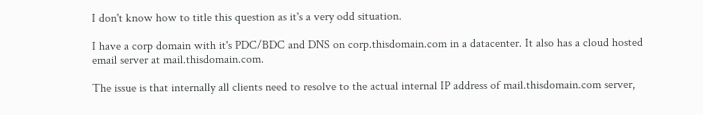I don't know how to title this question as it's a very odd situation.

I have a corp domain with it's PDC/BDC and DNS on corp.thisdomain.com in a datacenter. It also has a cloud hosted email server at mail.thisdomain.com.

The issue is that internally all clients need to resolve to the actual internal IP address of mail.thisdomain.com server,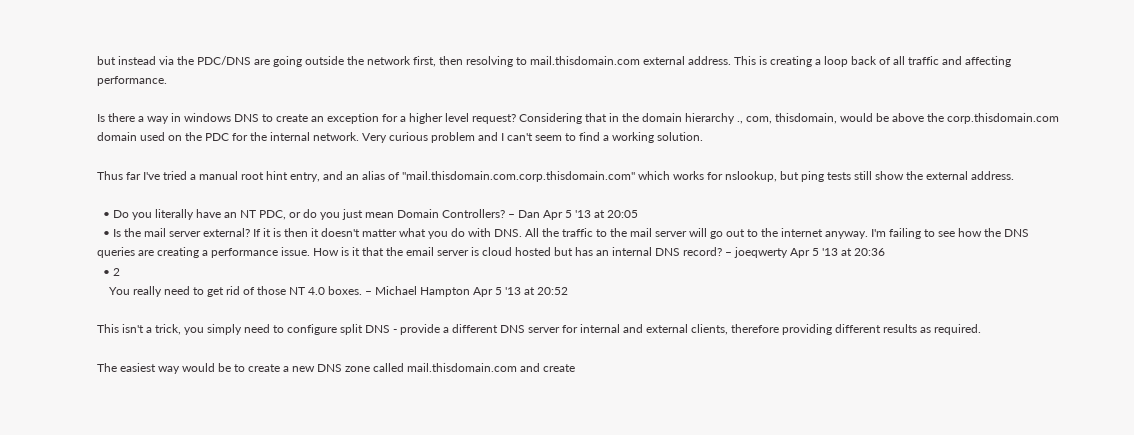but instead via the PDC/DNS are going outside the network first, then resolving to mail.thisdomain.com external address. This is creating a loop back of all traffic and affecting performance.

Is there a way in windows DNS to create an exception for a higher level request? Considering that in the domain hierarchy ., com, thisdomain, would be above the corp.thisdomain.com domain used on the PDC for the internal network. Very curious problem and I can't seem to find a working solution.

Thus far I've tried a manual root hint entry, and an alias of "mail.thisdomain.com.corp.thisdomain.com" which works for nslookup, but ping tests still show the external address.

  • Do you literally have an NT PDC, or do you just mean Domain Controllers? – Dan Apr 5 '13 at 20:05
  • Is the mail server external? If it is then it doesn't matter what you do with DNS. All the traffic to the mail server will go out to the internet anyway. I'm failing to see how the DNS queries are creating a performance issue. How is it that the email server is cloud hosted but has an internal DNS record? – joeqwerty Apr 5 '13 at 20:36
  • 2
    You really need to get rid of those NT 4.0 boxes. – Michael Hampton Apr 5 '13 at 20:52

This isn't a trick, you simply need to configure split DNS - provide a different DNS server for internal and external clients, therefore providing different results as required.

The easiest way would be to create a new DNS zone called mail.thisdomain.com and create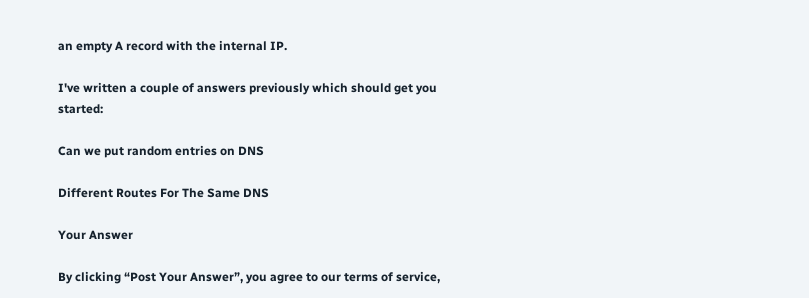an empty A record with the internal IP.

I've written a couple of answers previously which should get you started:

Can we put random entries on DNS

Different Routes For The Same DNS

Your Answer

By clicking “Post Your Answer”, you agree to our terms of service,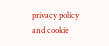privacy policy and cookie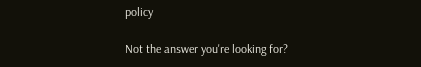policy

Not the answer you're looking for?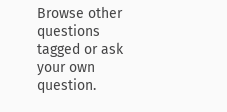Browse other questions tagged or ask your own question.